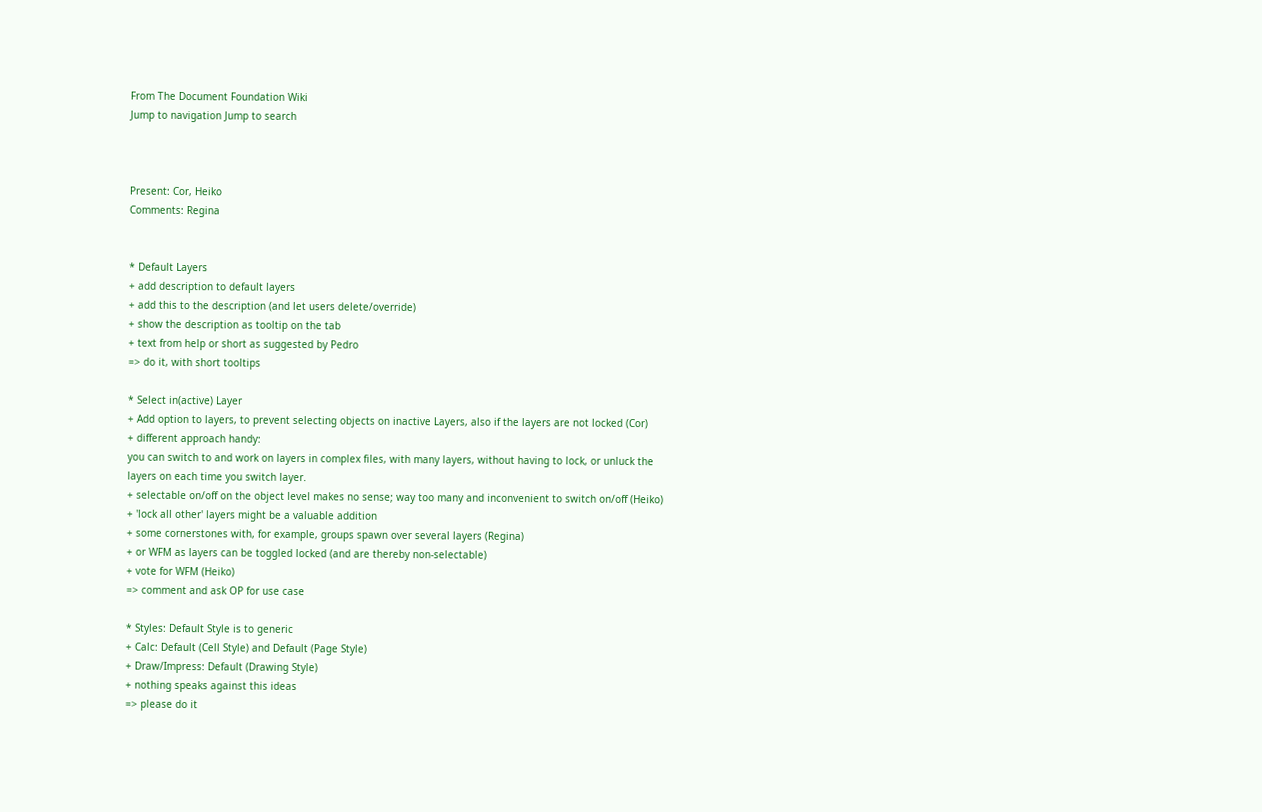From The Document Foundation Wiki
Jump to navigation Jump to search



Present: Cor, Heiko
Comments: Regina


* Default Layers
+ add description to default layers
+ add this to the description (and let users delete/override)
+ show the description as tooltip on the tab
+ text from help or short as suggested by Pedro
=> do it, with short tooltips

* Select in(active) Layer
+ Add option to layers, to prevent selecting objects on inactive Layers, also if the layers are not locked (Cor)
+ different approach handy:
you can switch to and work on layers in complex files, with many layers, without having to lock, or unluck the layers on each time you switch layer.
+ selectable on/off on the object level makes no sense; way too many and inconvenient to switch on/off (Heiko)
+ 'lock all other' layers might be a valuable addition
+ some cornerstones with, for example, groups spawn over several layers (Regina)
+ or WFM as layers can be toggled locked (and are thereby non-selectable)
+ vote for WFM (Heiko)
=> comment and ask OP for use case

* Styles: Default Style is to generic
+ Calc: Default (Cell Style) and Default (Page Style)
+ Draw/Impress: Default (Drawing Style)
+ nothing speaks against this ideas
=> please do it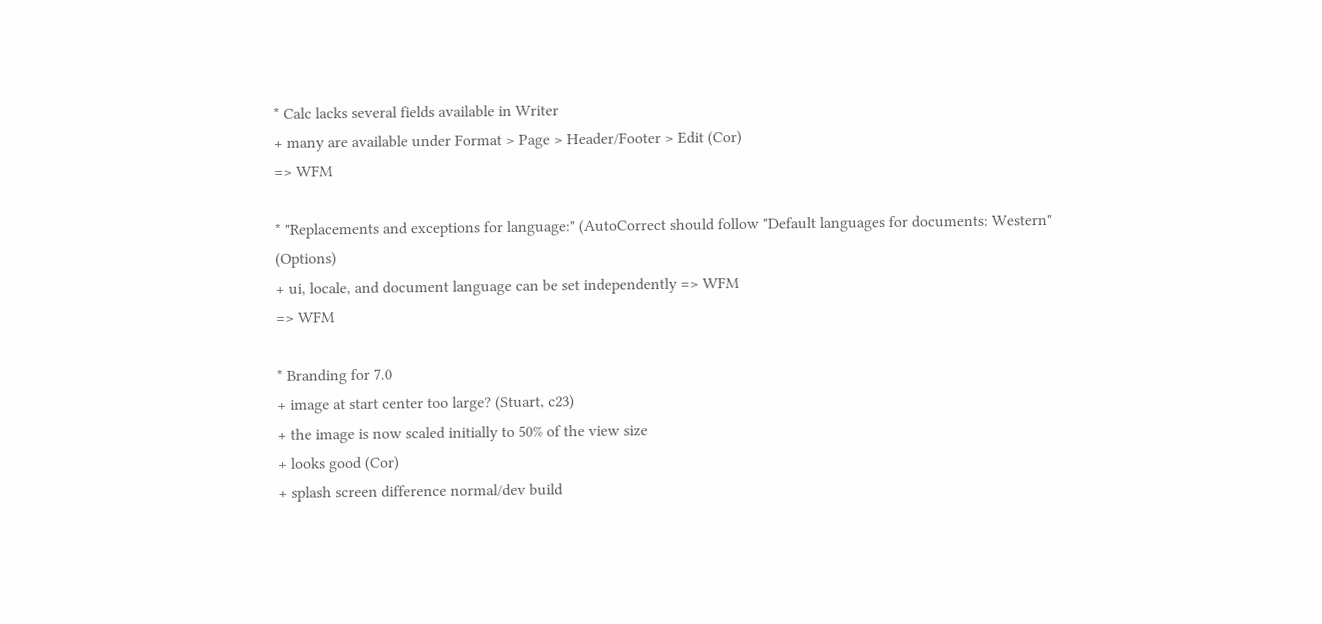* Calc lacks several fields available in Writer
+ many are available under Format > Page > Header/Footer > Edit (Cor)
=> WFM

* "Replacements and exceptions for language:" (AutoCorrect should follow "Default languages for documents: Western" (Options)
+ ui, locale, and document language can be set independently => WFM
=> WFM

* Branding for 7.0
+ image at start center too large? (Stuart, c23)
+ the image is now scaled initially to 50% of the view size
+ looks good (Cor)
+ splash screen difference normal/dev build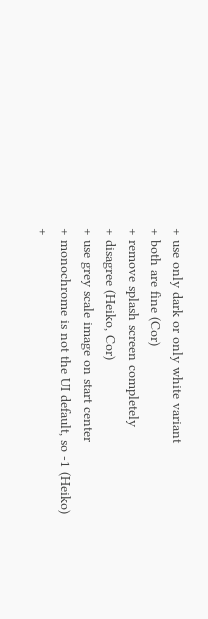+ use only dark or only white variant
+ both are fine (Cor)
+ remove splash screen completely
+ disagree (Heiko, Cor)
+ use grey scale image on start center
+ monochrome is not the UI default, so -1 (Heiko)
+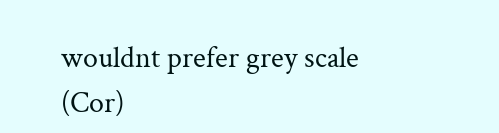wouldnt prefer grey scale (Cor)